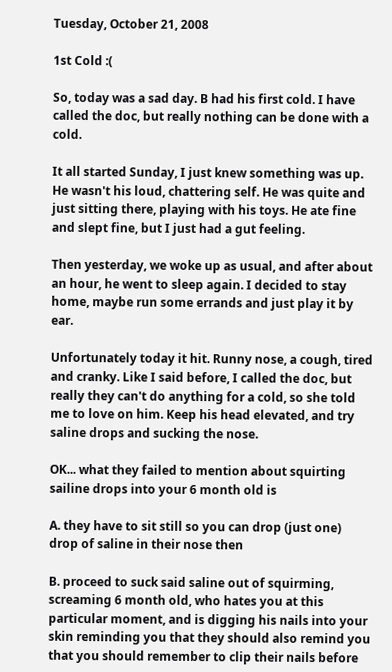Tuesday, October 21, 2008

1st Cold :(

So, today was a sad day. B had his first cold. I have called the doc, but really nothing can be done with a cold.

It all started Sunday, I just knew something was up. He wasn't his loud, chattering self. He was quite and just sitting there, playing with his toys. He ate fine and slept fine, but I just had a gut feeling.

Then yesterday, we woke up as usual, and after about an hour, he went to sleep again. I decided to stay home, maybe run some errands and just play it by ear.

Unfortunately today it hit. Runny nose, a cough, tired and cranky. Like I said before, I called the doc, but really they can't do anything for a cold, so she told me to love on him. Keep his head elevated, and try saline drops and sucking the nose.

OK... what they failed to mention about squirting sailine drops into your 6 month old is

A. they have to sit still so you can drop (just one) drop of saline in their nose then

B. proceed to suck said saline out of squirming, screaming 6 month old, who hates you at this particular moment, and is digging his nails into your skin reminding you that they should also remind you that you should remember to clip their nails before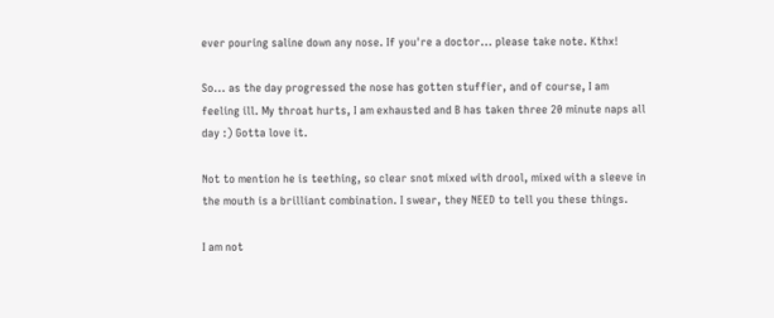ever pouring saline down any nose. If you're a doctor... please take note. Kthx!

So... as the day progressed the nose has gotten stuffier, and of course, I am feeling ill. My throat hurts, I am exhausted and B has taken three 20 minute naps all day :) Gotta love it.

Not to mention he is teething, so clear snot mixed with drool, mixed with a sleeve in the mouth is a brilliant combination. I swear, they NEED to tell you these things.

I am not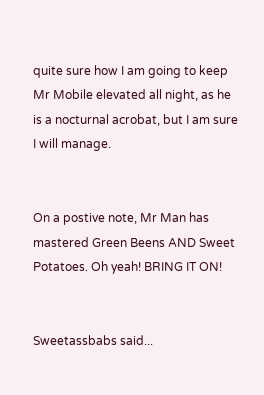quite sure how I am going to keep Mr Mobile elevated all night, as he is a nocturnal acrobat, but I am sure I will manage.


On a postive note, Mr Man has mastered Green Beens AND Sweet Potatoes. Oh yeah! BRING IT ON!


Sweetassbabs said...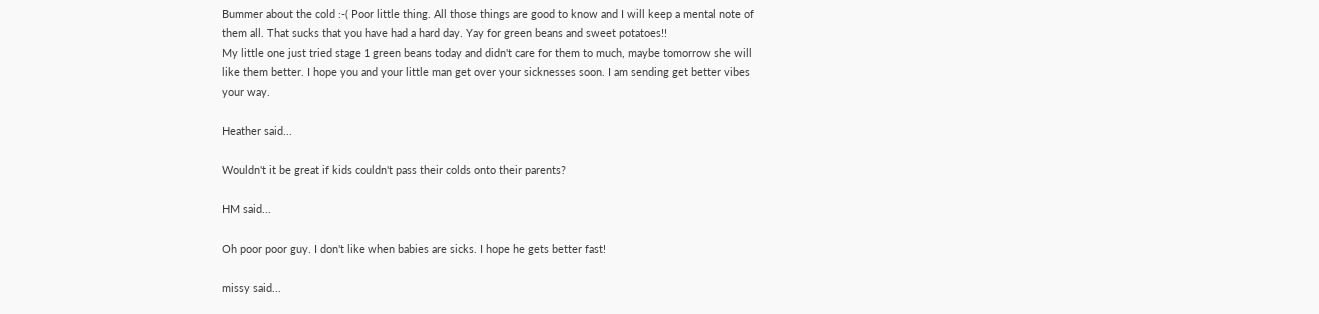Bummer about the cold :-( Poor little thing. All those things are good to know and I will keep a mental note of them all. That sucks that you have had a hard day. Yay for green beans and sweet potatoes!!
My little one just tried stage 1 green beans today and didn't care for them to much, maybe tomorrow she will like them better. I hope you and your little man get over your sicknesses soon. I am sending get better vibes your way.

Heather said...

Wouldn't it be great if kids couldn't pass their colds onto their parents?

HM said...

Oh poor poor guy. I don't like when babies are sicks. I hope he gets better fast!

missy said...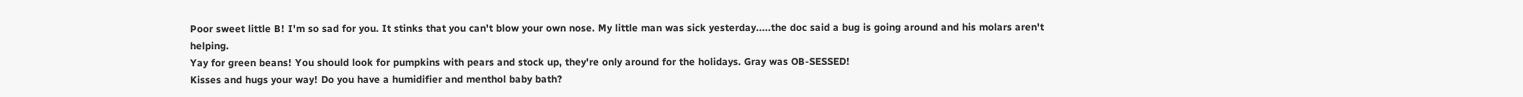Poor sweet little B! I'm so sad for you. It stinks that you can't blow your own nose. My little man was sick yesterday.....the doc said a bug is going around and his molars aren't helping.
Yay for green beans! You should look for pumpkins with pears and stock up, they're only around for the holidays. Gray was OB-SESSED!
Kisses and hugs your way! Do you have a humidifier and menthol baby bath?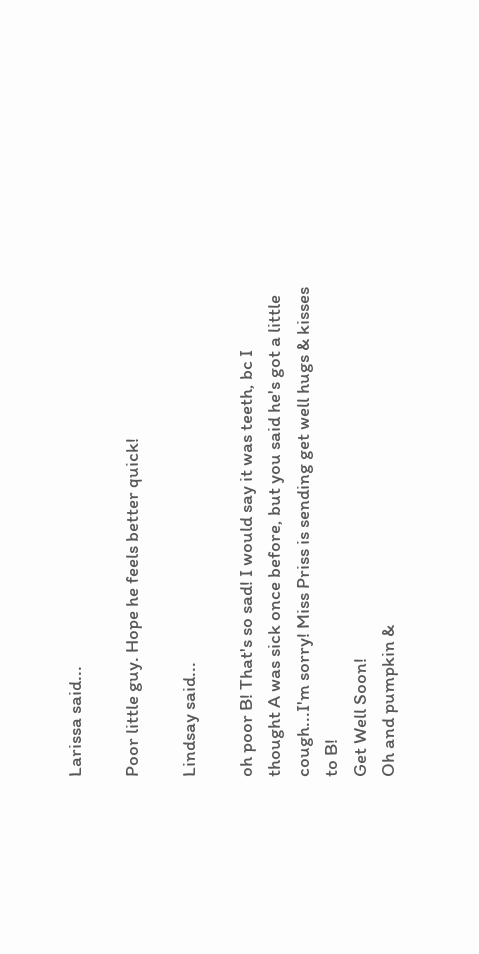Larissa said...

Poor little guy. Hope he feels better quick!

Lindsay said...

oh poor B! That's so sad! I would say it was teeth, bc I thought A was sick once before, but you said he's got a little cough...I'm sorry! Miss Priss is sending get well hugs & kisses to B!
Get Well Soon!
Oh and pumpkin &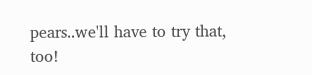pears..we'll have to try that, too!